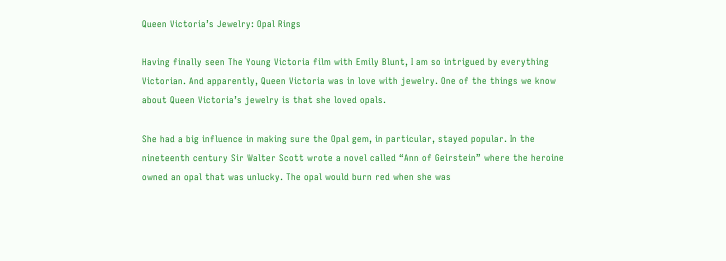Queen Victoria’s Jewelry: Opal Rings

Having finally seen The Young Victoria film with Emily Blunt, I am so intrigued by everything Victorian. And apparently, Queen Victoria was in love with jewelry. One of the things we know about Queen Victoria’s jewelry is that she loved opals.

She had a big influence in making sure the Opal gem, in particular, stayed popular. In the nineteenth century Sir Walter Scott wrote a novel called “Ann of Geirstein” where the heroine owned an opal that was unlucky. The opal would burn red when she was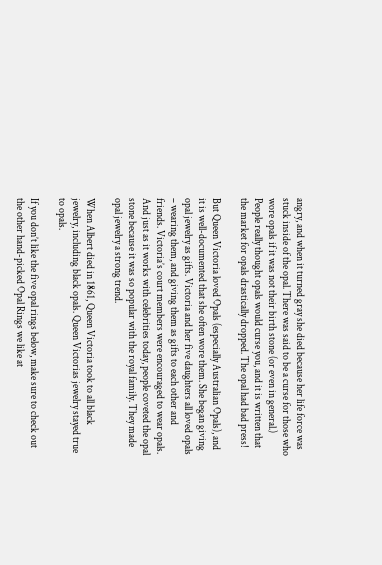angry, and when it turned gray she died because her life force was stuck inside of the opal. There was said to be a curse for those who wore opals if it was not their birth stone (or even in general.) People really thought opals would curse you, and it is written that the market for opals drastically dropped. The opal had bad press!

But Queen Victoria loved Opals (especially Australian Opals), and it is well-documented that she often wore them. She began giving opal jewelry as gifts. Victoria and her five daughters all loved opals – wearing them, and giving them as gifts to each other and friends. Victoria’s court members were encouraged to wear opals.  And just as it works with celebrities today, people coveted the opal stone because it was so popular with the royal family. They made opal jewelry a strong trend.

When Albert died in 1861, Queen Victoria took to all black jewelry, including black opals. Queen Victorias jewelry stayed true to opals.

If you don’t like the five opal rings below, make sure to check out the other hand-picked Opal Rings we like at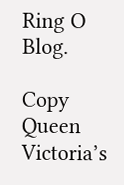Ring O Blog.

Copy Queen Victoria’s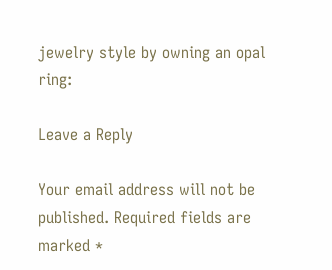jewelry style by owning an opal ring:

Leave a Reply

Your email address will not be published. Required fields are marked *